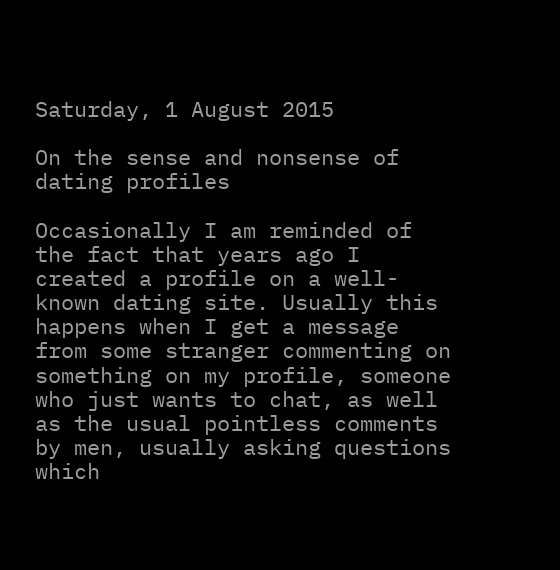Saturday, 1 August 2015

On the sense and nonsense of dating profiles

Occasionally I am reminded of the fact that years ago I created a profile on a well-known dating site. Usually this happens when I get a message from some stranger commenting on something on my profile, someone who just wants to chat, as well as the usual pointless comments by men, usually asking questions which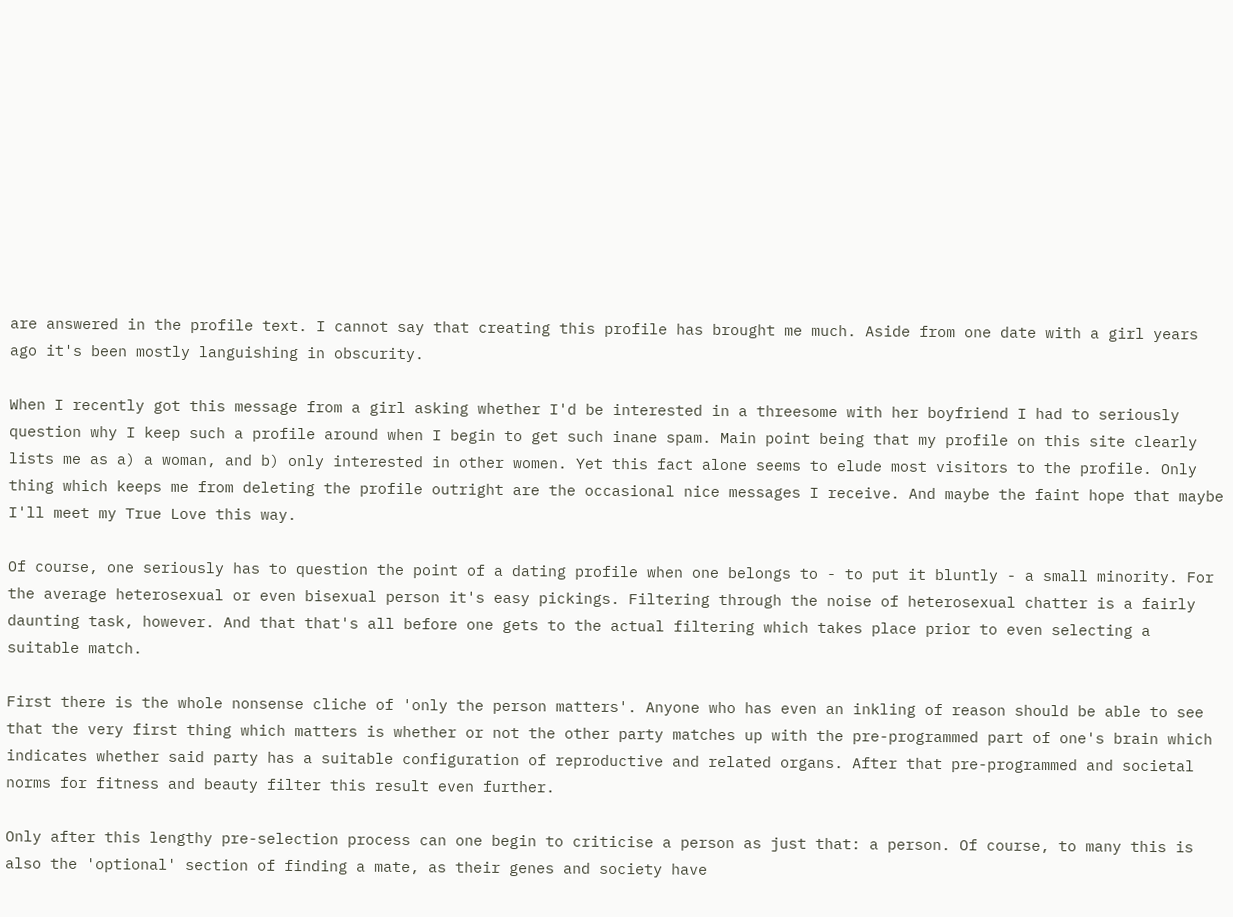are answered in the profile text. I cannot say that creating this profile has brought me much. Aside from one date with a girl years ago it's been mostly languishing in obscurity.

When I recently got this message from a girl asking whether I'd be interested in a threesome with her boyfriend I had to seriously question why I keep such a profile around when I begin to get such inane spam. Main point being that my profile on this site clearly lists me as a) a woman, and b) only interested in other women. Yet this fact alone seems to elude most visitors to the profile. Only thing which keeps me from deleting the profile outright are the occasional nice messages I receive. And maybe the faint hope that maybe I'll meet my True Love this way.

Of course, one seriously has to question the point of a dating profile when one belongs to - to put it bluntly - a small minority. For the average heterosexual or even bisexual person it's easy pickings. Filtering through the noise of heterosexual chatter is a fairly daunting task, however. And that that's all before one gets to the actual filtering which takes place prior to even selecting a suitable match.

First there is the whole nonsense cliche of 'only the person matters'. Anyone who has even an inkling of reason should be able to see that the very first thing which matters is whether or not the other party matches up with the pre-programmed part of one's brain which indicates whether said party has a suitable configuration of reproductive and related organs. After that pre-programmed and societal norms for fitness and beauty filter this result even further.

Only after this lengthy pre-selection process can one begin to criticise a person as just that: a person. Of course, to many this is also the 'optional' section of finding a mate, as their genes and society have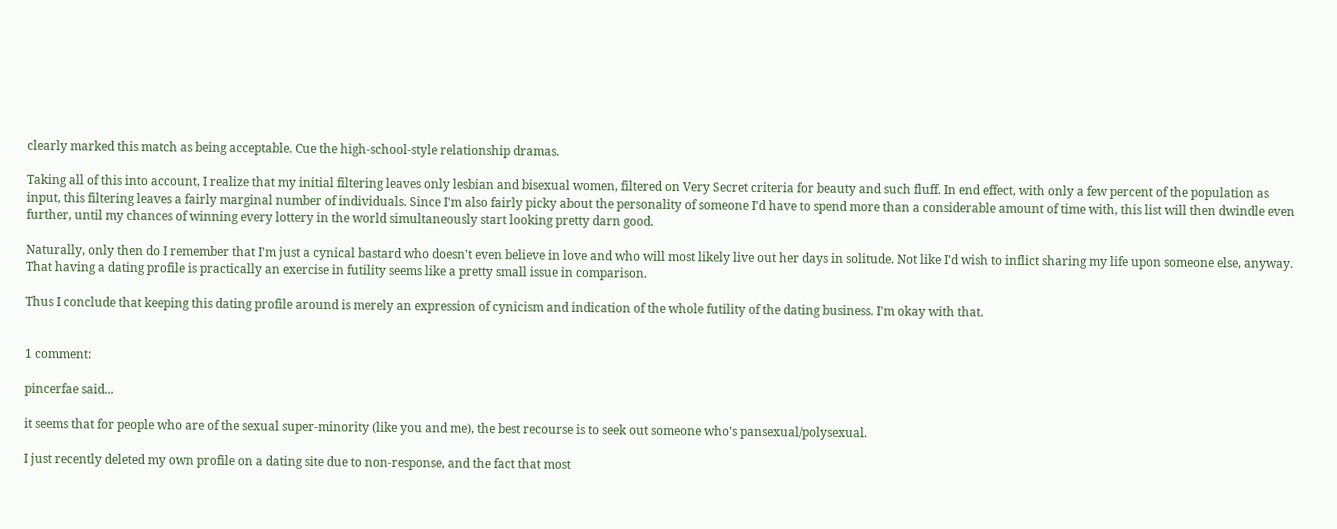clearly marked this match as being acceptable. Cue the high-school-style relationship dramas.

Taking all of this into account, I realize that my initial filtering leaves only lesbian and bisexual women, filtered on Very Secret criteria for beauty and such fluff. In end effect, with only a few percent of the population as input, this filtering leaves a fairly marginal number of individuals. Since I'm also fairly picky about the personality of someone I'd have to spend more than a considerable amount of time with, this list will then dwindle even further, until my chances of winning every lottery in the world simultaneously start looking pretty darn good.

Naturally, only then do I remember that I'm just a cynical bastard who doesn't even believe in love and who will most likely live out her days in solitude. Not like I'd wish to inflict sharing my life upon someone else, anyway. That having a dating profile is practically an exercise in futility seems like a pretty small issue in comparison.

Thus I conclude that keeping this dating profile around is merely an expression of cynicism and indication of the whole futility of the dating business. I'm okay with that.


1 comment:

pincerfae said...

it seems that for people who are of the sexual super-minority (like you and me), the best recourse is to seek out someone who's pansexual/polysexual.

I just recently deleted my own profile on a dating site due to non-response, and the fact that most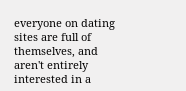everyone on dating sites are full of themselves, and aren't entirely interested in a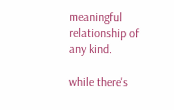meaningful relationship of any kind.

while there's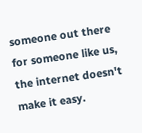someone out there for someone like us, the internet doesn't make it easy.